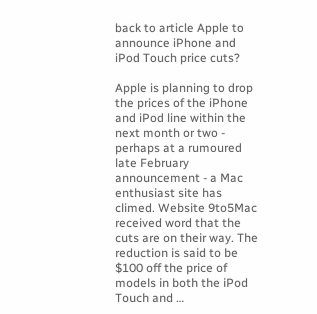back to article Apple to announce iPhone and iPod Touch price cuts?

Apple is planning to drop the prices of the iPhone and iPod line within the next month or two - perhaps at a rumoured late February announcement - a Mac enthusiast site has climed. Website 9to5Mac received word that the cuts are on their way. The reduction is said to be $100 off the price of models in both the iPod Touch and …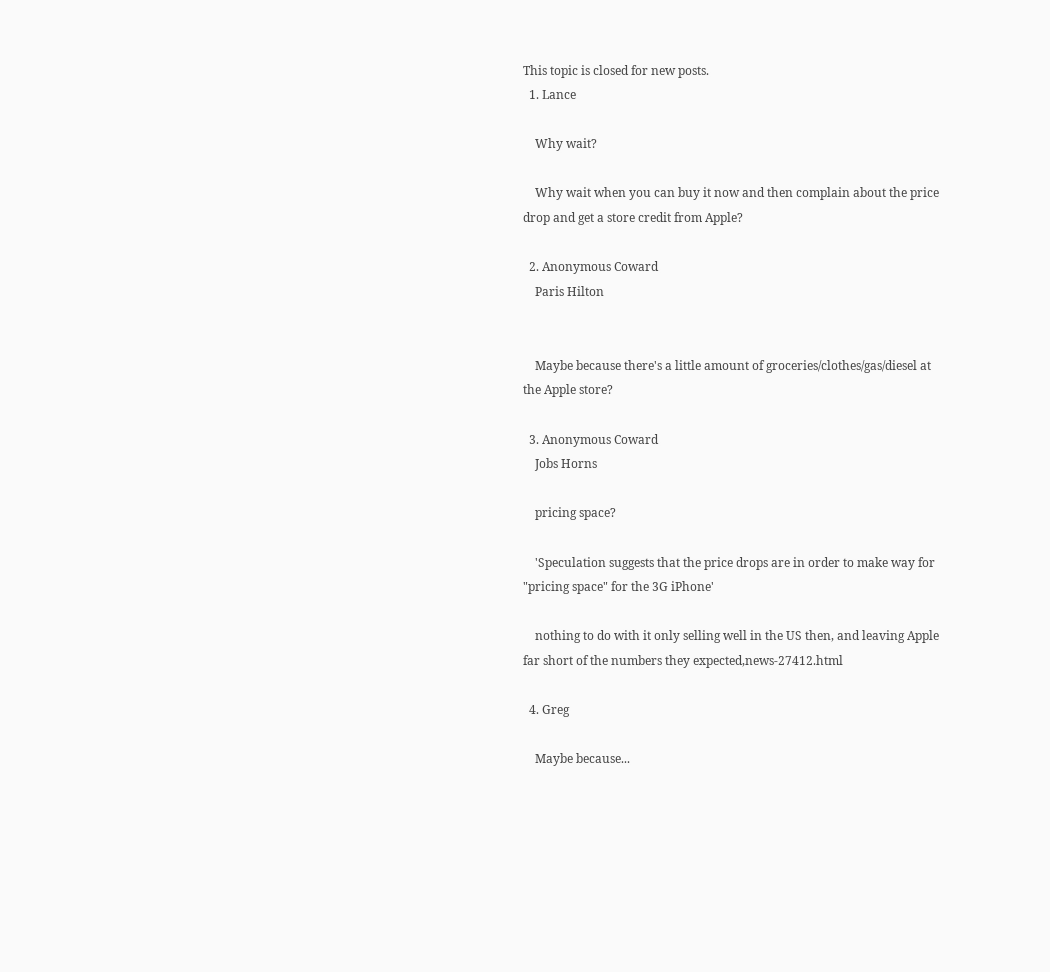This topic is closed for new posts.
  1. Lance

    Why wait?

    Why wait when you can buy it now and then complain about the price drop and get a store credit from Apple?

  2. Anonymous Coward
    Paris Hilton


    Maybe because there's a little amount of groceries/clothes/gas/diesel at the Apple store?

  3. Anonymous Coward
    Jobs Horns

    pricing space?

    'Speculation suggests that the price drops are in order to make way for "pricing space" for the 3G iPhone'

    nothing to do with it only selling well in the US then, and leaving Apple far short of the numbers they expected,news-27412.html

  4. Greg

    Maybe because...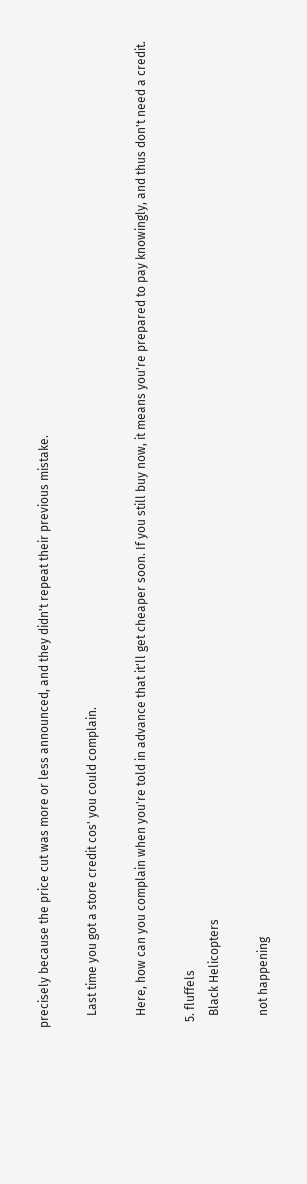precisely because the price cut was more or less announced, and they didn't repeat their previous mistake.

    Last time you got a store credit cos' you could complain.

    Here, how can you complain when you're told in advance that it'll get cheaper soon. If you still buy now, it means you're prepared to pay knowingly, and thus don't need a credit.

  5. fluffels
    Black Helicopters

    not happening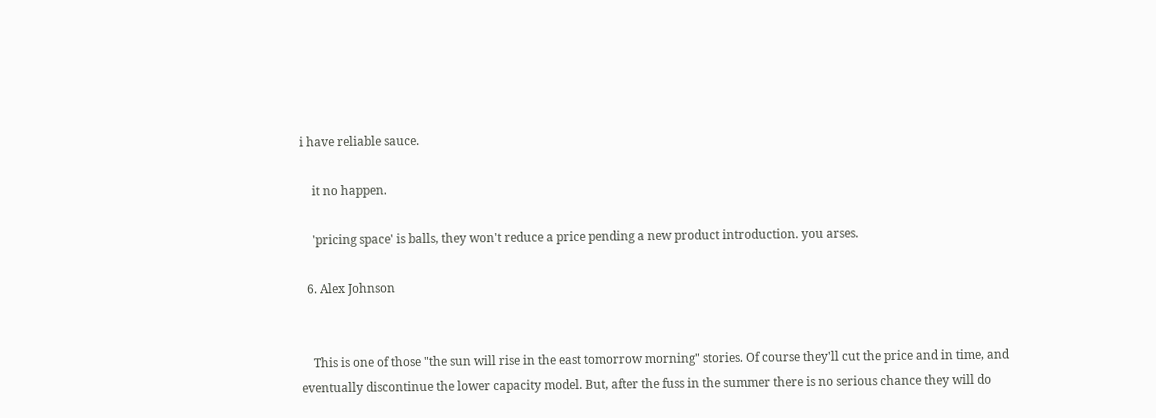i have reliable sauce.

    it no happen.

    'pricing space' is balls, they won't reduce a price pending a new product introduction. you arses.

  6. Alex Johnson


    This is one of those "the sun will rise in the east tomorrow morning" stories. Of course they'll cut the price and in time, and eventually discontinue the lower capacity model. But, after the fuss in the summer there is no serious chance they will do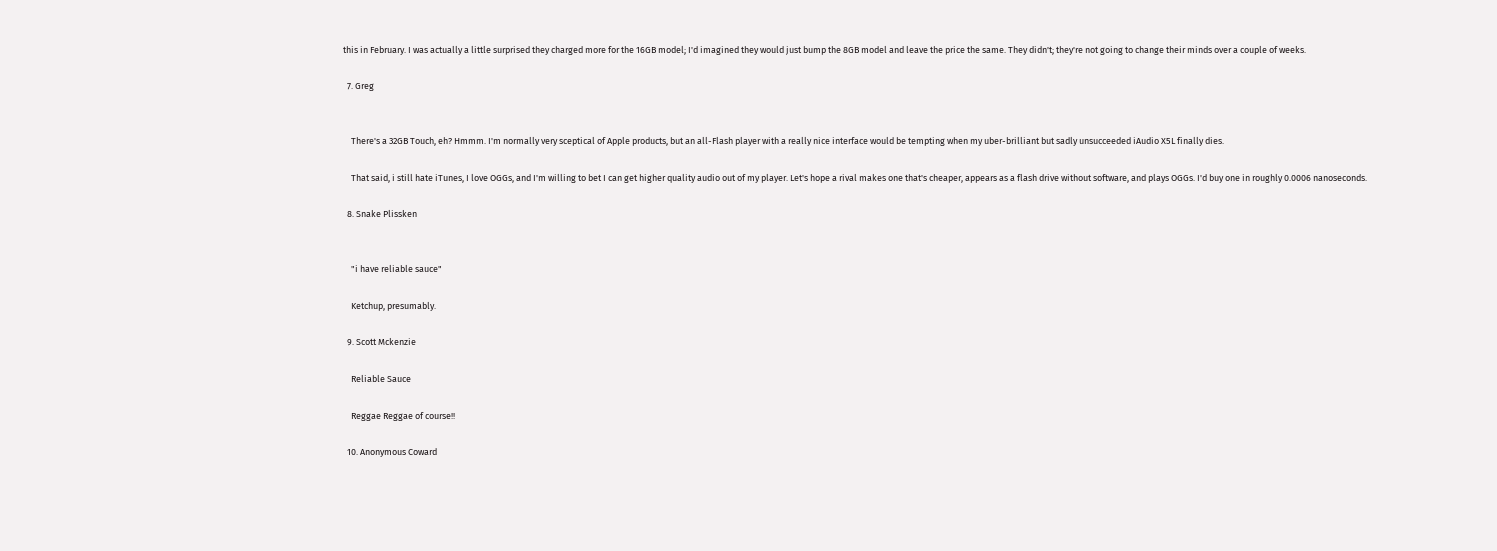this in February. I was actually a little surprised they charged more for the 16GB model; I'd imagined they would just bump the 8GB model and leave the price the same. They didn't; they're not going to change their minds over a couple of weeks.

  7. Greg


    There's a 32GB Touch, eh? Hmmm. I'm normally very sceptical of Apple products, but an all-Flash player with a really nice interface would be tempting when my uber-brilliant but sadly unsucceeded iAudio X5L finally dies.

    That said, i still hate iTunes, I love OGGs, and I'm willing to bet I can get higher quality audio out of my player. Let's hope a rival makes one that's cheaper, appears as a flash drive without software, and plays OGGs. I'd buy one in roughly 0.0006 nanoseconds.

  8. Snake Plissken


    "i have reliable sauce"

    Ketchup, presumably.

  9. Scott Mckenzie

    Reliable Sauce

    Reggae Reggae of course!!

  10. Anonymous Coward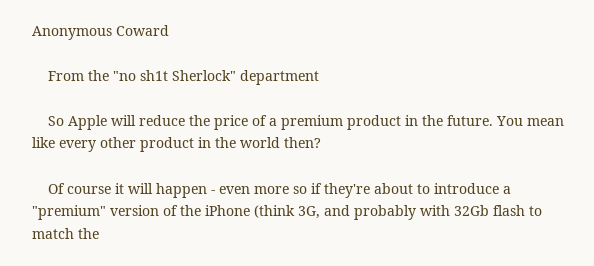Anonymous Coward

    From the "no sh1t Sherlock" department

    So Apple will reduce the price of a premium product in the future. You mean like every other product in the world then?

    Of course it will happen - even more so if they're about to introduce a "premium" version of the iPhone (think 3G, and probably with 32Gb flash to match the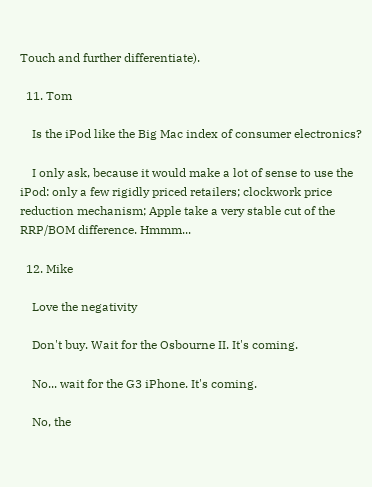Touch and further differentiate).

  11. Tom

    Is the iPod like the Big Mac index of consumer electronics?

    I only ask, because it would make a lot of sense to use the iPod: only a few rigidly priced retailers; clockwork price reduction mechanism; Apple take a very stable cut of the RRP/BOM difference. Hmmm...

  12. Mike

    Love the negativity

    Don't buy. Wait for the Osbourne II. It's coming.

    No... wait for the G3 iPhone. It's coming.

    No, the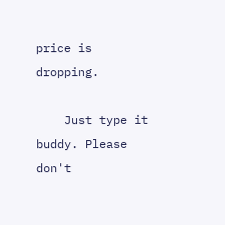price is dropping.

    Just type it buddy. Please don't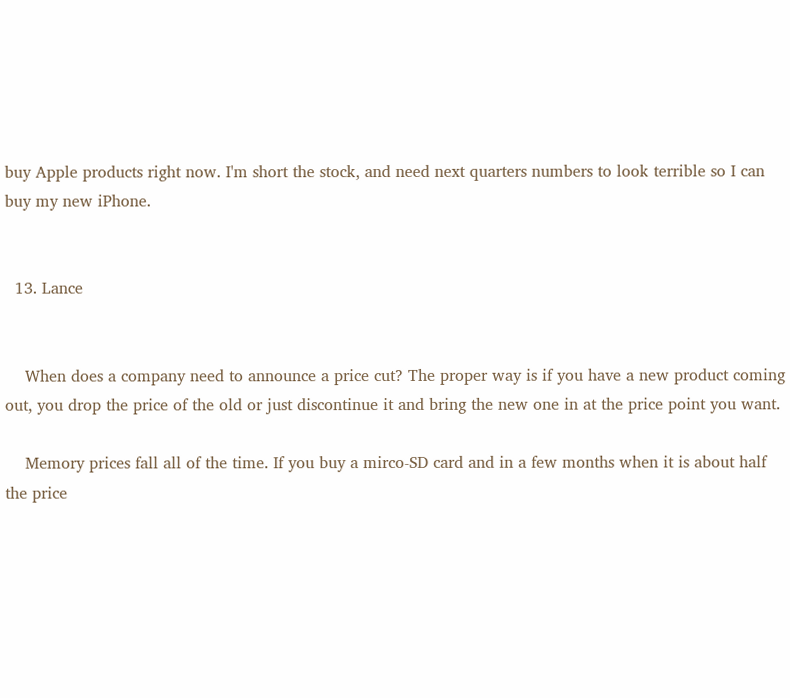buy Apple products right now. I'm short the stock, and need next quarters numbers to look terrible so I can buy my new iPhone.


  13. Lance


    When does a company need to announce a price cut? The proper way is if you have a new product coming out, you drop the price of the old or just discontinue it and bring the new one in at the price point you want.

    Memory prices fall all of the time. If you buy a mirco-SD card and in a few months when it is about half the price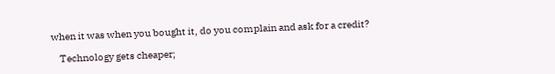when it was when you bought it, do you complain and ask for a credit?

    Technology gets cheaper;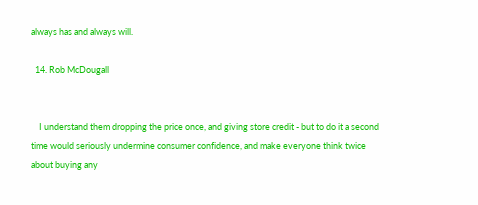always has and always will.

  14. Rob McDougall


    I understand them dropping the price once, and giving store credit - but to do it a second time would seriously undermine consumer confidence, and make everyone think twice about buying any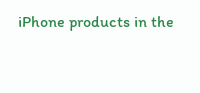iPhone products in the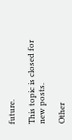future.

This topic is closed for new posts.

Other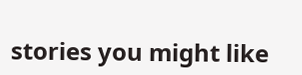stories you might like